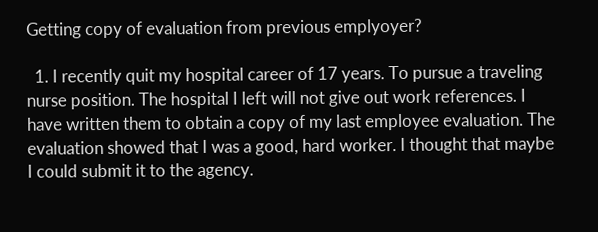Getting copy of evaluation from previous emplyoyer?

  1. I recently quit my hospital career of 17 years. To pursue a traveling nurse position. The hospital I left will not give out work references. I have written them to obtain a copy of my last employee evaluation. The evaluation showed that I was a good, hard worker. I thought that maybe I could submit it to the agency.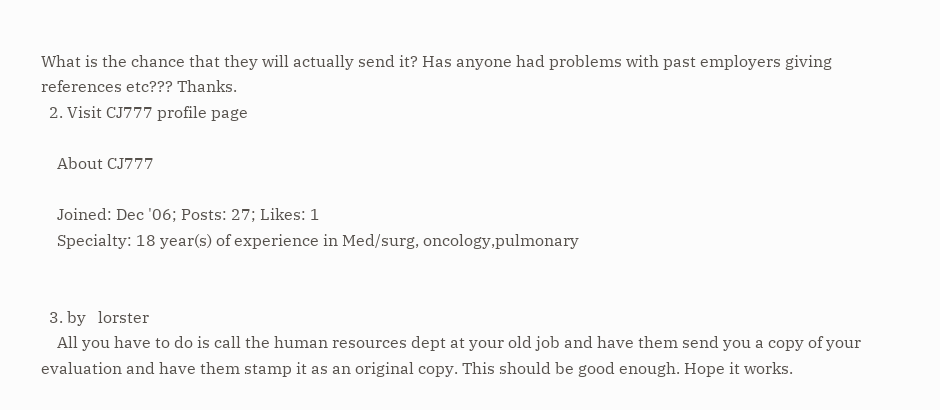What is the chance that they will actually send it? Has anyone had problems with past employers giving references etc??? Thanks.
  2. Visit CJ777 profile page

    About CJ777

    Joined: Dec '06; Posts: 27; Likes: 1
    Specialty: 18 year(s) of experience in Med/surg, oncology,pulmonary


  3. by   lorster
    All you have to do is call the human resources dept at your old job and have them send you a copy of your evaluation and have them stamp it as an original copy. This should be good enough. Hope it works.